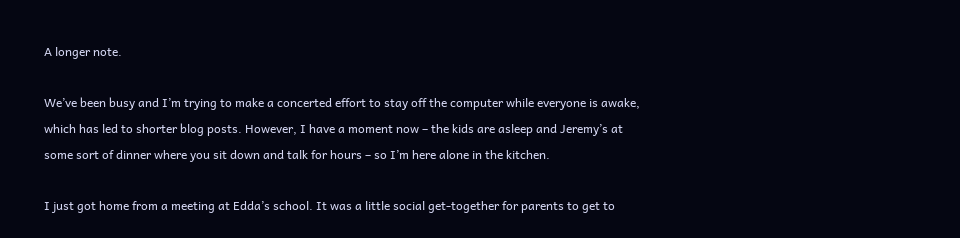A longer note.

We’ve been busy and I’m trying to make a concerted effort to stay off the computer while everyone is awake, which has led to shorter blog posts. However, I have a moment now – the kids are asleep and Jeremy’s at some sort of dinner where you sit down and talk for hours – so I’m here alone in the kitchen.

I just got home from a meeting at Edda’s school. It was a little social get-together for parents to get to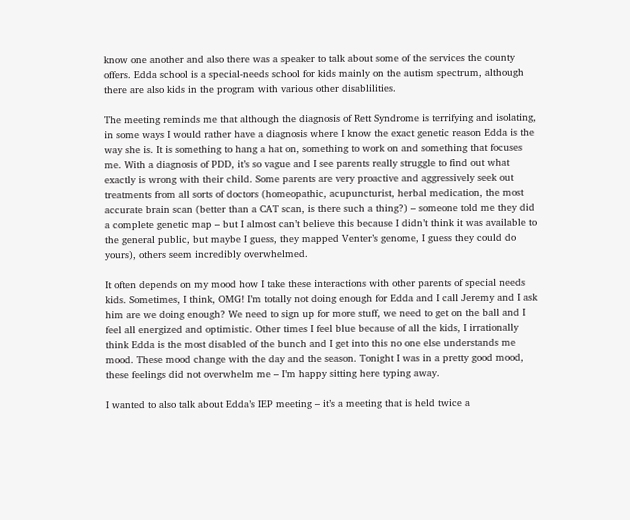know one another and also there was a speaker to talk about some of the services the county offers. Edda school is a special-needs school for kids mainly on the autism spectrum, although there are also kids in the program with various other disablilities.

The meeting reminds me that although the diagnosis of Rett Syndrome is terrifying and isolating, in some ways I would rather have a diagnosis where I know the exact genetic reason Edda is the way she is. It is something to hang a hat on, something to work on and something that focuses me. With a diagnosis of PDD, it’s so vague and I see parents really struggle to find out what exactly is wrong with their child. Some parents are very proactive and aggressively seek out treatments from all sorts of doctors (homeopathic, acupuncturist, herbal medication, the most accurate brain scan (better than a CAT scan, is there such a thing?) – someone told me they did a complete genetic map – but I almost can’t believe this because I didn’t think it was available to the general public, but maybe I guess, they mapped Venter’s genome, I guess they could do yours), others seem incredibly overwhelmed.

It often depends on my mood how I take these interactions with other parents of special needs kids. Sometimes, I think, OMG! I’m totally not doing enough for Edda and I call Jeremy and I ask him are we doing enough? We need to sign up for more stuff, we need to get on the ball and I feel all energized and optimistic. Other times I feel blue because of all the kids, I irrationally think Edda is the most disabled of the bunch and I get into this no one else understands me mood. These mood change with the day and the season. Tonight I was in a pretty good mood, these feelings did not overwhelm me – I’m happy sitting here typing away.

I wanted to also talk about Edda’s IEP meeting – it’s a meeting that is held twice a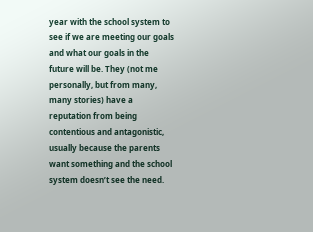year with the school system to see if we are meeting our goals and what our goals in the future will be. They (not me personally, but from many, many stories) have a reputation from being contentious and antagonistic, usually because the parents want something and the school system doesn’t see the need.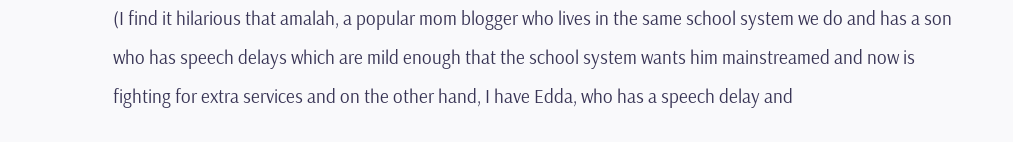(I find it hilarious that amalah, a popular mom blogger who lives in the same school system we do and has a son who has speech delays which are mild enough that the school system wants him mainstreamed and now is fighting for extra services and on the other hand, I have Edda, who has a speech delay and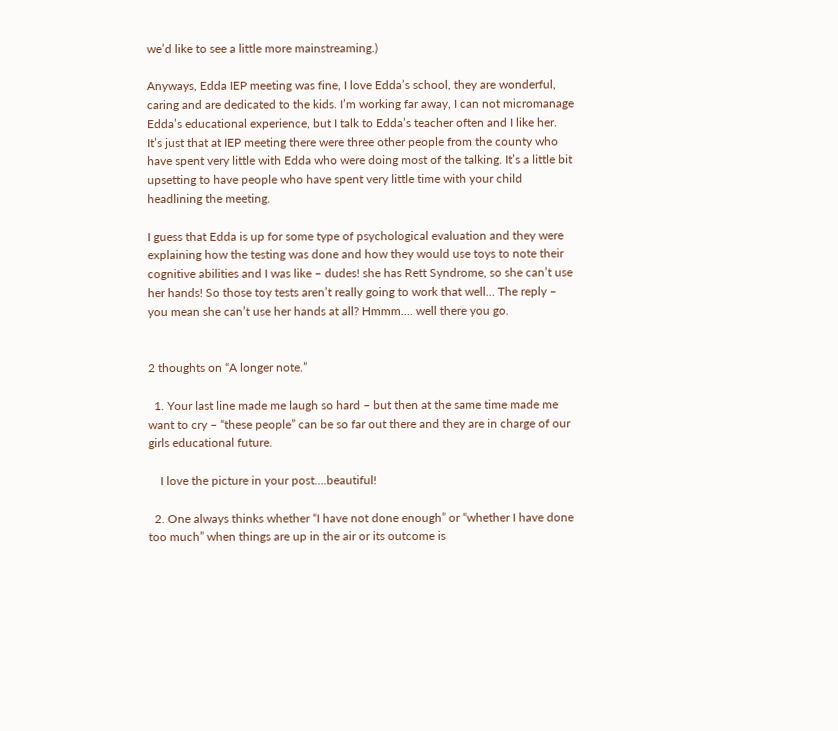we’d like to see a little more mainstreaming.)

Anyways, Edda IEP meeting was fine, I love Edda’s school, they are wonderful, caring and are dedicated to the kids. I’m working far away, I can not micromanage Edda’s educational experience, but I talk to Edda’s teacher often and I like her. It’s just that at IEP meeting there were three other people from the county who have spent very little with Edda who were doing most of the talking. It’s a little bit upsetting to have people who have spent very little time with your child headlining the meeting.

I guess that Edda is up for some type of psychological evaluation and they were explaining how the testing was done and how they would use toys to note their cognitive abilities and I was like – dudes! she has Rett Syndrome, so she can’t use her hands! So those toy tests aren’t really going to work that well… The reply – you mean she can’t use her hands at all? Hmmm…. well there you go.


2 thoughts on “A longer note.”

  1. Your last line made me laugh so hard – but then at the same time made me want to cry – “these people” can be so far out there and they are in charge of our girls educational future.

    I love the picture in your post….beautiful!

  2. One always thinks whether “I have not done enough” or “whether I have done too much” when things are up in the air or its outcome is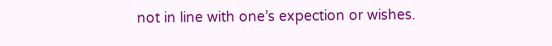not in line with one’s expection or wishes.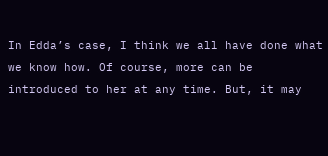In Edda’s case, I think we all have done what we know how. Of course, more can be introduced to her at any time. But, it may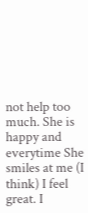not help too much. She is happy and everytime She smiles at me (I think) I feel great. I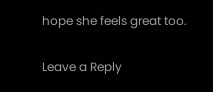hope she feels great too.

Leave a Reply